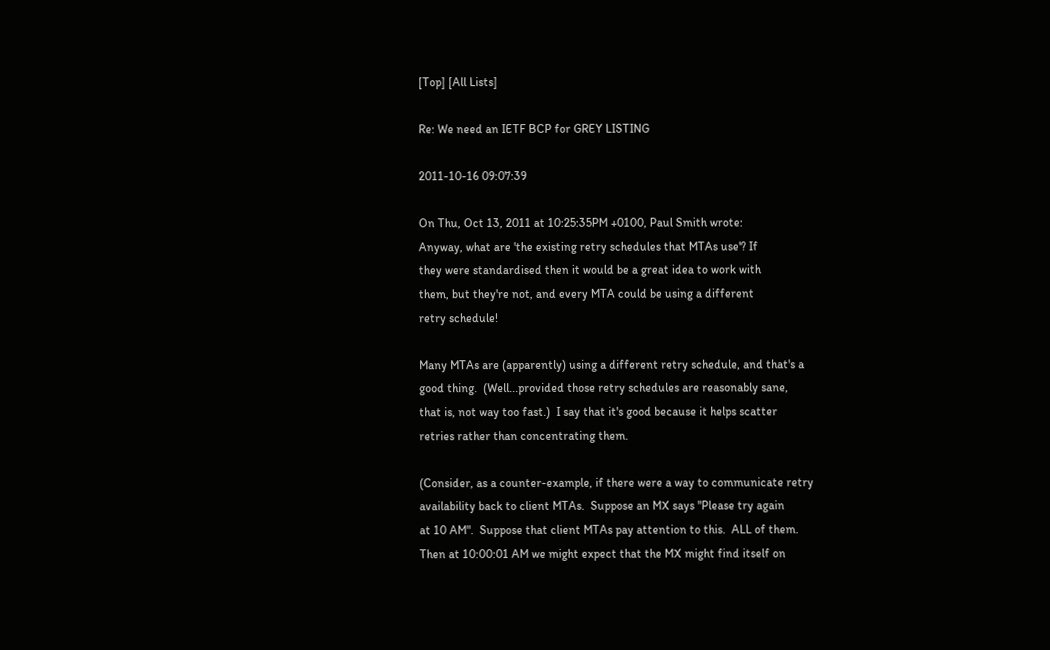[Top] [All Lists]

Re: We need an IETF BCP for GREY LISTING

2011-10-16 09:07:39

On Thu, Oct 13, 2011 at 10:25:35PM +0100, Paul Smith wrote:
Anyway, what are 'the existing retry schedules that MTAs use'? If
they were standardised then it would be a great idea to work with
them, but they're not, and every MTA could be using a different
retry schedule!

Many MTAs are (apparently) using a different retry schedule, and that's a
good thing.  (Well...provided those retry schedules are reasonably sane,
that is, not way too fast.)  I say that it's good because it helps scatter
retries rather than concentrating them.

(Consider, as a counter-example, if there were a way to communicate retry
availability back to client MTAs.  Suppose an MX says "Please try again
at 10 AM".  Suppose that client MTAs pay attention to this.  ALL of them.
Then at 10:00:01 AM we might expect that the MX might find itself on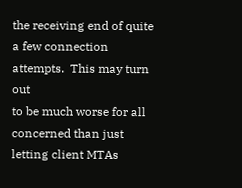the receiving end of quite a few connection attempts.  This may turn out
to be much worse for all concerned than just letting client MTAs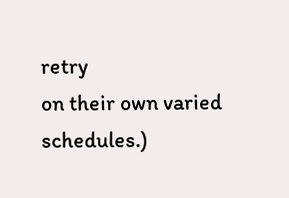retry
on their own varied schedules.)